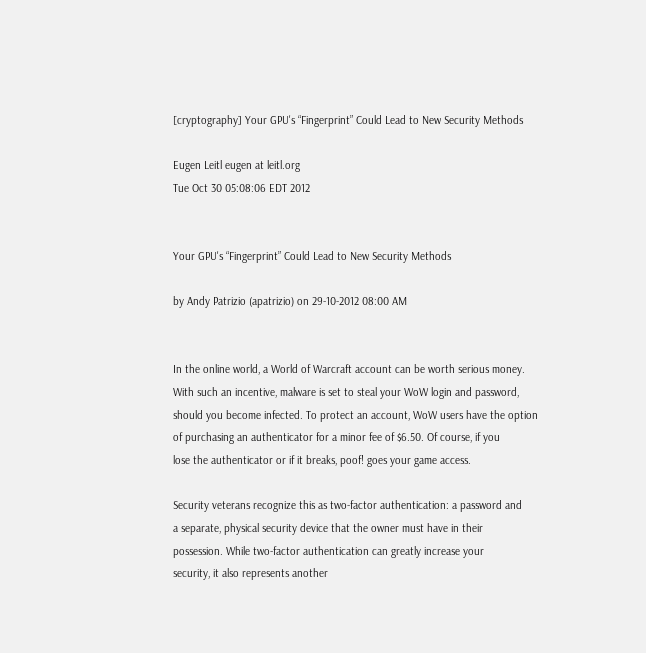[cryptography] Your GPU's “Fingerprint” Could Lead to New Security Methods

Eugen Leitl eugen at leitl.org
Tue Oct 30 05:08:06 EDT 2012


Your GPU's “Fingerprint” Could Lead to New Security Methods

by Andy Patrizio (apatrizio) on 29-10-2012 08:00 AM


In the online world, a World of Warcraft account can be worth serious money.
With such an incentive, malware is set to steal your WoW login and password,
should you become infected. To protect an account, WoW users have the option
of purchasing an authenticator for a minor fee of $6.50. Of course, if you
lose the authenticator or if it breaks, poof! goes your game access.

Security veterans recognize this as two-factor authentication: a password and
a separate, physical security device that the owner must have in their
possession. While two-factor authentication can greatly increase your
security, it also represents another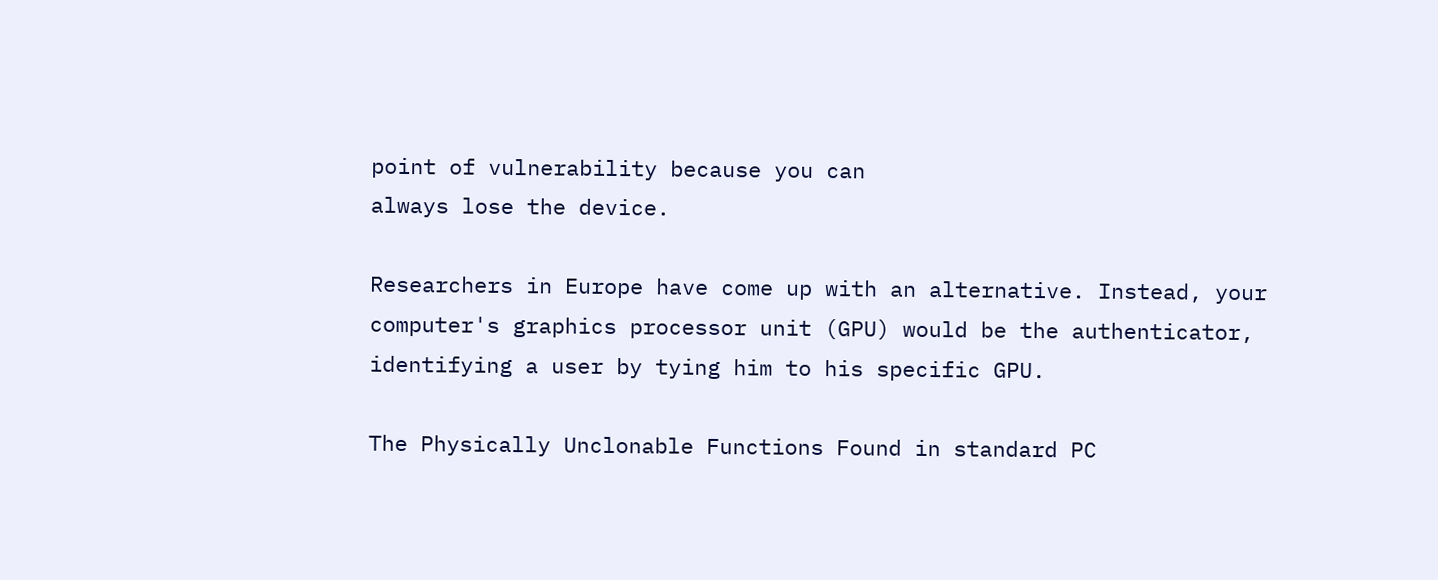point of vulnerability because you can
always lose the device.

Researchers in Europe have come up with an alternative. Instead, your
computer's graphics processor unit (GPU) would be the authenticator,
identifying a user by tying him to his specific GPU.

The Physically Unclonable Functions Found in standard PC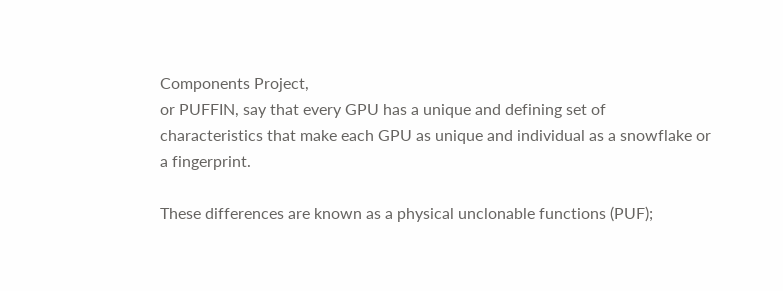Components Project,
or PUFFIN, say that every GPU has a unique and defining set of
characteristics that make each GPU as unique and individual as a snowflake or
a fingerprint.

These differences are known as a physical unclonable functions (PUF);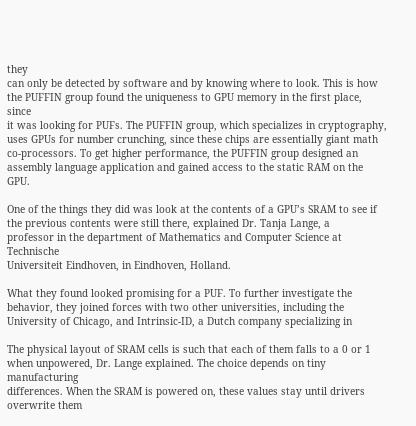they
can only be detected by software and by knowing where to look. This is how
the PUFFIN group found the uniqueness to GPU memory in the first place, since
it was looking for PUFs. The PUFFIN group, which specializes in cryptography,
uses GPUs for number crunching, since these chips are essentially giant math
co-processors. To get higher performance, the PUFFIN group designed an
assembly language application and gained access to the static RAM on the GPU.

One of the things they did was look at the contents of a GPU’s SRAM to see if
the previous contents were still there, explained Dr. Tanja Lange, a
professor in the department of Mathematics and Computer Science at Technische
Universiteit Eindhoven, in Eindhoven, Holland.

What they found looked promising for a PUF. To further investigate the
behavior, they joined forces with two other universities, including the
University of Chicago, and Intrinsic-ID, a Dutch company specializing in

The physical layout of SRAM cells is such that each of them falls to a 0 or 1
when unpowered, Dr. Lange explained. The choice depends on tiny manufacturing
differences. When the SRAM is powered on, these values stay until drivers
overwrite them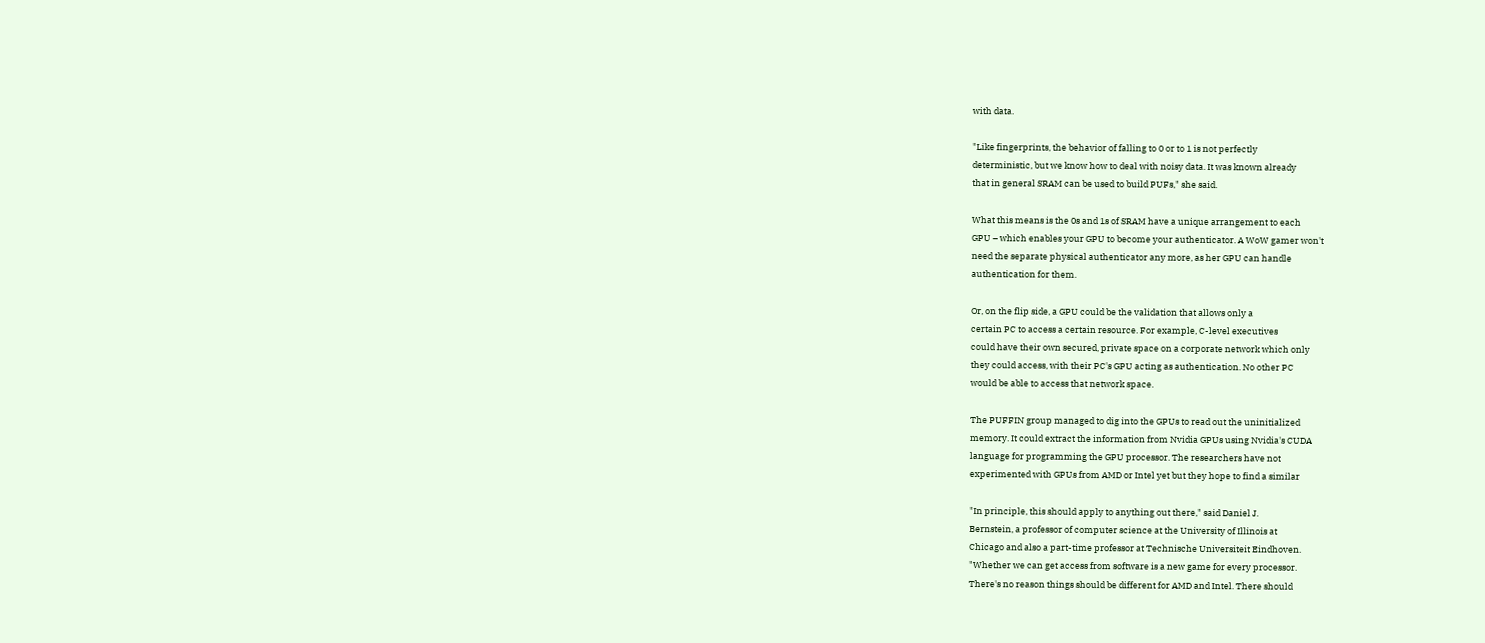with data.

"Like fingerprints, the behavior of falling to 0 or to 1 is not perfectly
deterministic, but we know how to deal with noisy data. It was known already
that in general SRAM can be used to build PUFs," she said.

What this means is the 0s and 1s of SRAM have a unique arrangement to each
GPU – which enables your GPU to become your authenticator. A WoW gamer won't
need the separate physical authenticator any more, as her GPU can handle
authentication for them.

Or, on the flip side, a GPU could be the validation that allows only a
certain PC to access a certain resource. For example, C-level executives
could have their own secured, private space on a corporate network which only
they could access, with their PC's GPU acting as authentication. No other PC
would be able to access that network space.

The PUFFIN group managed to dig into the GPUs to read out the uninitialized
memory. It could extract the information from Nvidia GPUs using Nvidia's CUDA
language for programming the GPU processor. The researchers have not
experimented with GPUs from AMD or Intel yet but they hope to find a similar

"In principle, this should apply to anything out there," said Daniel J.
Bernstein, a professor of computer science at the University of Illinois at
Chicago and also a part-time professor at Technische Universiteit Eindhoven.
"Whether we can get access from software is a new game for every processor.
There's no reason things should be different for AMD and Intel. There should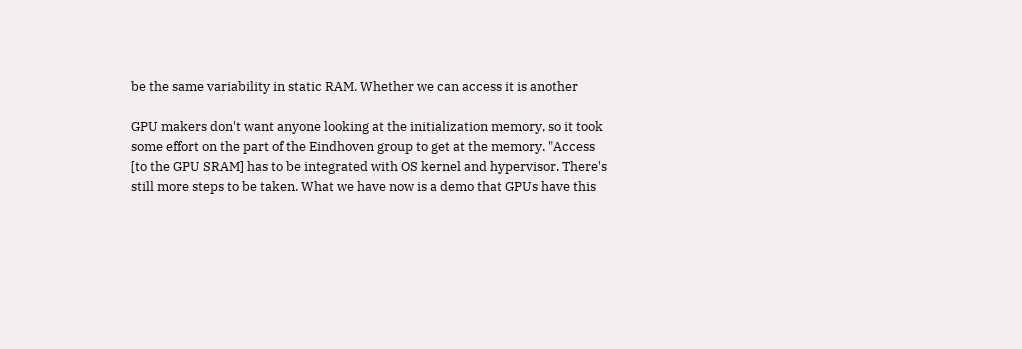be the same variability in static RAM. Whether we can access it is another

GPU makers don't want anyone looking at the initialization memory, so it took
some effort on the part of the Eindhoven group to get at the memory. "Access
[to the GPU SRAM] has to be integrated with OS kernel and hypervisor. There's
still more steps to be taken. What we have now is a demo that GPUs have this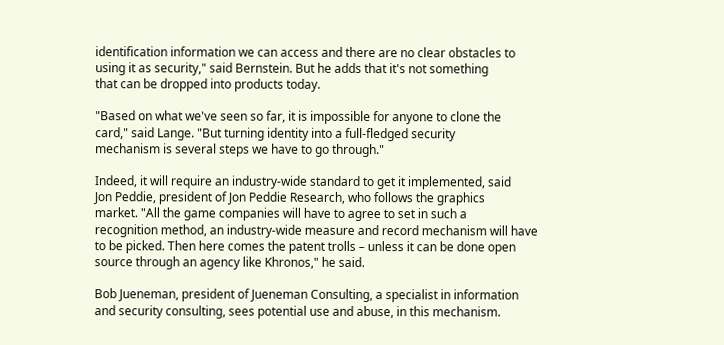identification information we can access and there are no clear obstacles to
using it as security," said Bernstein. But he adds that it's not something
that can be dropped into products today.

"Based on what we've seen so far, it is impossible for anyone to clone the
card," said Lange. "But turning identity into a full-fledged security
mechanism is several steps we have to go through."

Indeed, it will require an industry-wide standard to get it implemented, said
Jon Peddie, president of Jon Peddie Research, who follows the graphics
market. "All the game companies will have to agree to set in such a
recognition method, an industry-wide measure and record mechanism will have
to be picked. Then here comes the patent trolls – unless it can be done open
source through an agency like Khronos," he said.

Bob Jueneman, president of Jueneman Consulting, a specialist in information
and security consulting, sees potential use and abuse, in this mechanism.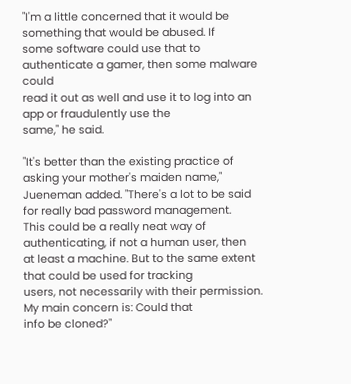"I'm a little concerned that it would be something that would be abused. If
some software could use that to authenticate a gamer, then some malware could
read it out as well and use it to log into an app or fraudulently use the
same," he said.

"It's better than the existing practice of asking your mother's maiden name,"
Jueneman added. "There's a lot to be said for really bad password management.
This could be a really neat way of authenticating, if not a human user, then
at least a machine. But to the same extent that could be used for tracking
users, not necessarily with their permission. My main concern is: Could that
info be cloned?"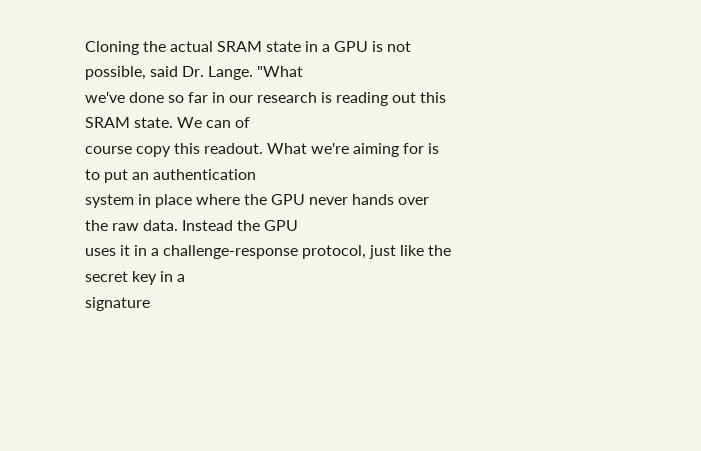Cloning the actual SRAM state in a GPU is not possible, said Dr. Lange. "What
we've done so far in our research is reading out this SRAM state. We can of
course copy this readout. What we're aiming for is to put an authentication
system in place where the GPU never hands over the raw data. Instead the GPU
uses it in a challenge-response protocol, just like the secret key in a
signature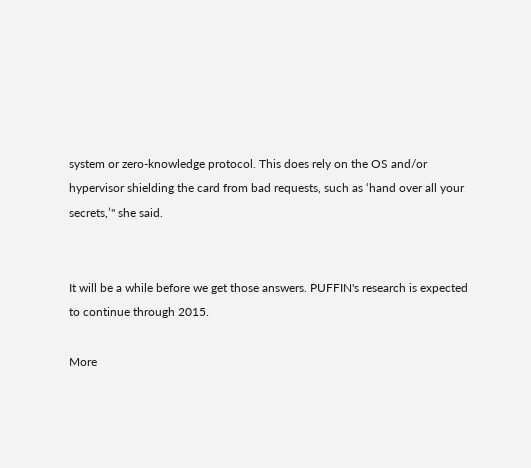system or zero-knowledge protocol. This does rely on the OS and/or
hypervisor shielding the card from bad requests, such as ‘hand over all your
secrets,’" she said.


It will be a while before we get those answers. PUFFIN's research is expected
to continue through 2015.

More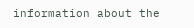information about the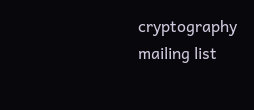cryptography mailing list